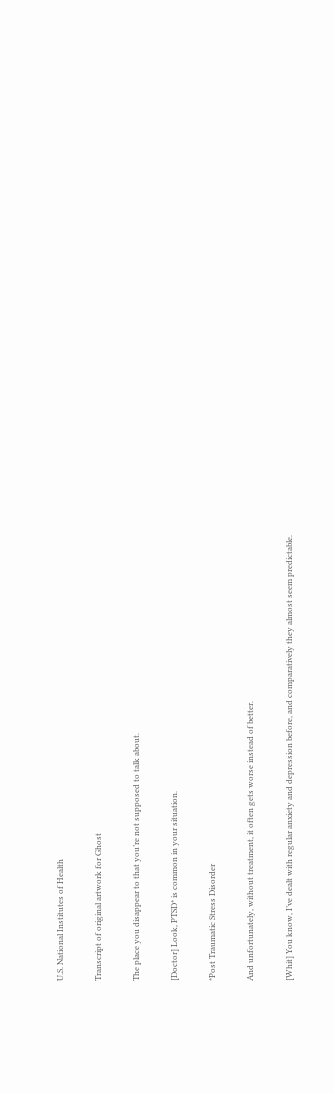U.S. National Institutes of Health

Transcript of original artwork for Ghost

The place you disappear to that you’re not supposed to talk about.

[Doctor] Look, PTSD* is common in your situation.

*Post Traumatic Stress Disorder

And unfortunately, without treatment, it often gets worse instead of better.

[Whit] You know, I’ve dealt with regular anxiety and depression before, and comparatively they almost seem predictable.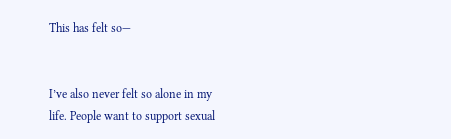This has felt so—


I’ve also never felt so alone in my life. People want to support sexual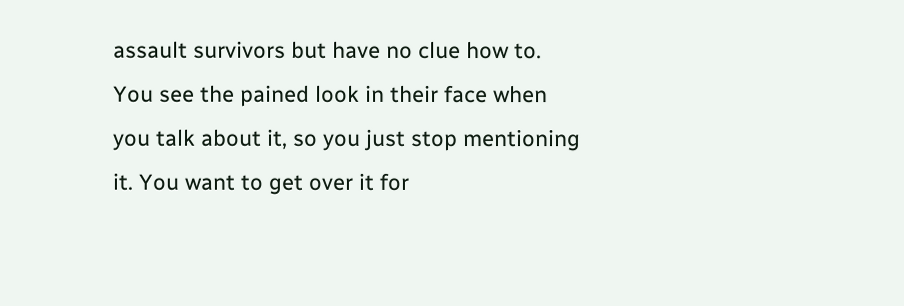assault survivors but have no clue how to. You see the pained look in their face when you talk about it, so you just stop mentioning it. You want to get over it for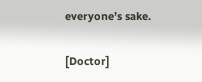everyone’s sake.

[Doctor]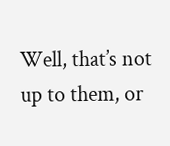Well, that’s not up to them, or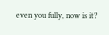even you fully, now is it?